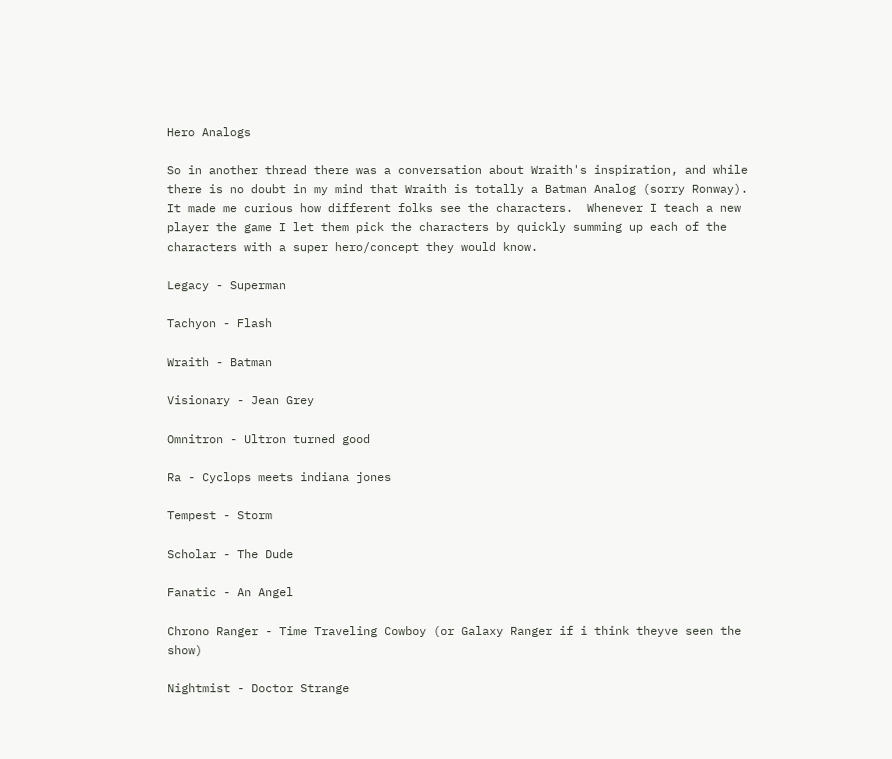Hero Analogs

So in another thread there was a conversation about Wraith's inspiration, and while there is no doubt in my mind that Wraith is totally a Batman Analog (sorry Ronway).  It made me curious how different folks see the characters.  Whenever I teach a new player the game I let them pick the characters by quickly summing up each of the characters with a super hero/concept they would know.

Legacy - Superman

Tachyon - Flash

Wraith - Batman

Visionary - Jean Grey

Omnitron - Ultron turned good

Ra - Cyclops meets indiana jones

Tempest - Storm

Scholar - The Dude

Fanatic - An Angel

Chrono Ranger - Time Traveling Cowboy (or Galaxy Ranger if i think theyve seen the show)

Nightmist - Doctor Strange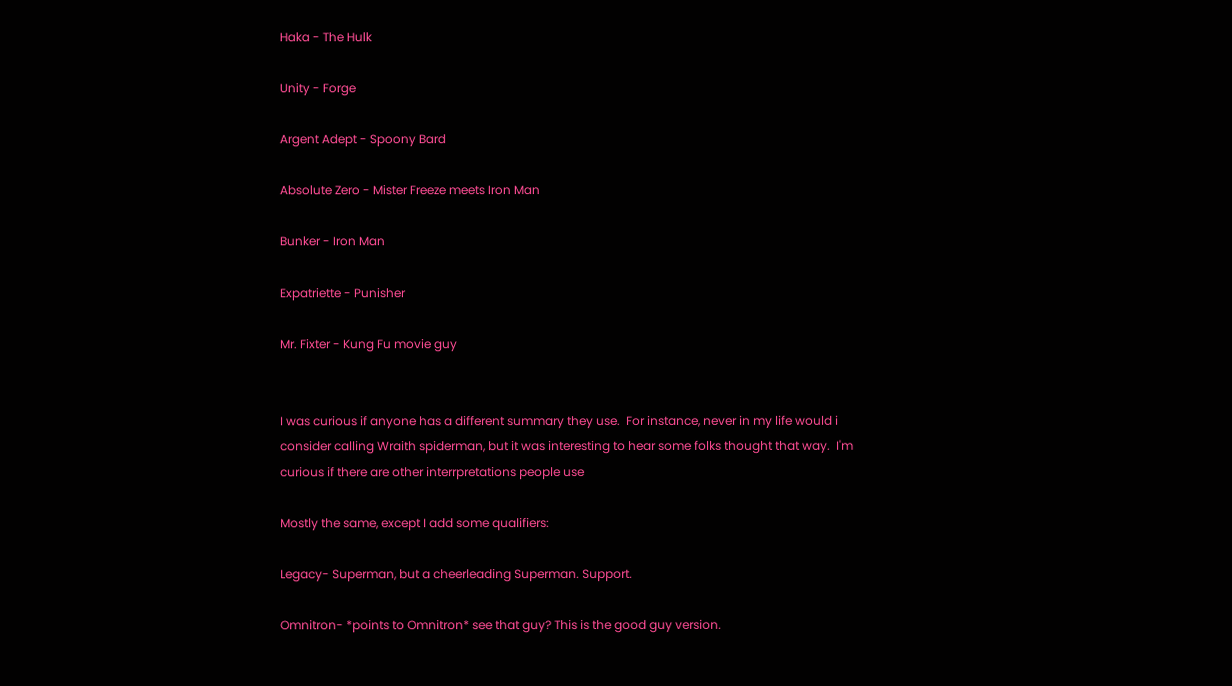Haka - The Hulk

Unity - Forge

Argent Adept - Spoony Bard

Absolute Zero - Mister Freeze meets Iron Man

Bunker - Iron Man

Expatriette - Punisher

Mr. Fixter - Kung Fu movie guy


I was curious if anyone has a different summary they use.  For instance, never in my life would i consider calling Wraith spiderman, but it was interesting to hear some folks thought that way.  I'm curious if there are other interrpretations people use

Mostly the same, except I add some qualifiers:

Legacy- Superman, but a cheerleading Superman. Support.

Omnitron- *points to Omnitron* see that guy? This is the good guy version.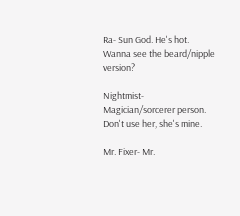Ra- Sun God. He's hot. Wanna see the beard/nipple version?

Nightmist- Magician/sorcerer person. Don't use her, she's mine.

Mr. Fixer- Mr.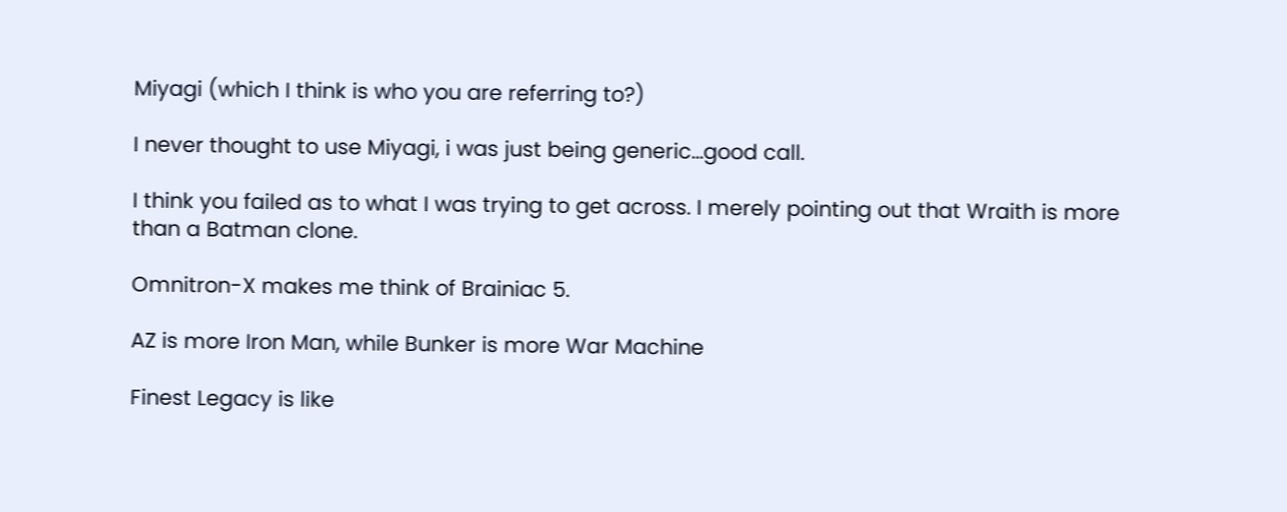Miyagi (which I think is who you are referring to?)

I never thought to use Miyagi, i was just being generic...good call.

I think you failed as to what I was trying to get across. I merely pointing out that Wraith is more than a Batman clone.

Omnitron-X makes me think of Brainiac 5.

AZ is more Iron Man, while Bunker is more War Machine

Finest Legacy is like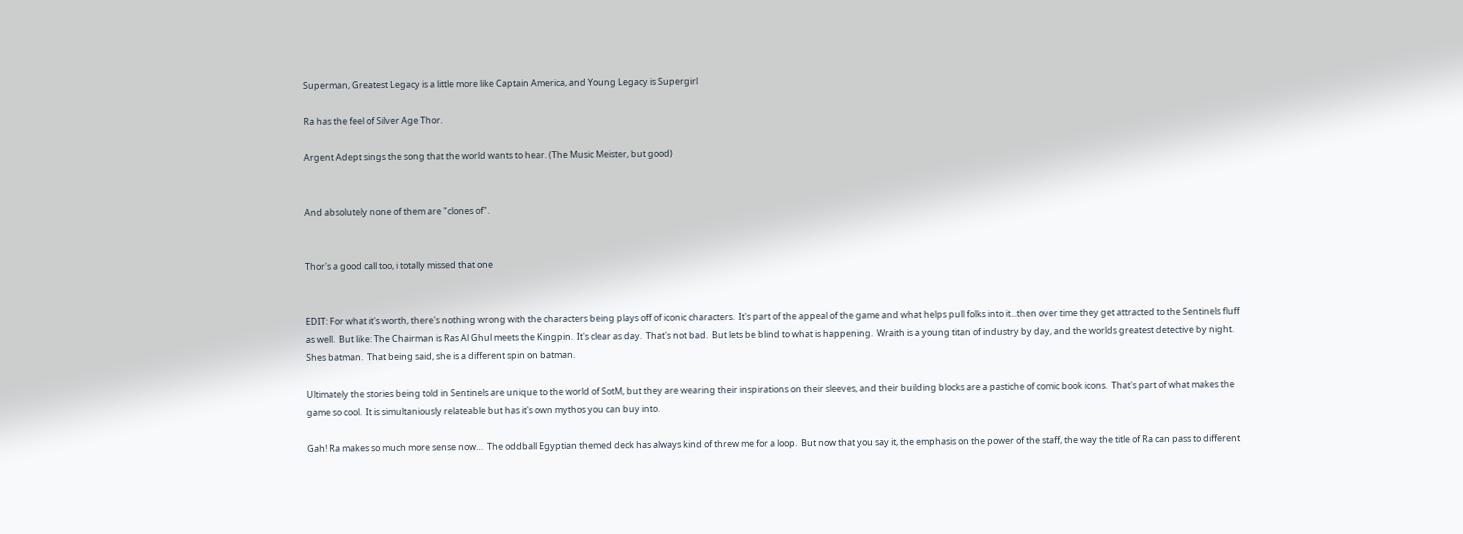Superman, Greatest Legacy is a little more like Captain America, and Young Legacy is Supergirl

Ra has the feel of Silver Age Thor.

Argent Adept sings the song that the world wants to hear. (The Music Meister, but good)


And absolutely none of them are "clones of".


Thor's a good call too, i totally missed that one


EDIT: For what it's worth, there's nothing wrong with the characters being plays off of iconic characters.  It's part of the appeal of the game and what helps pull folks into it...then over time they get attracted to the Sentinels fluff as well.  But like: The Chairman is Ras Al Ghul meets the Kingpin.  It's clear as day.  That's not bad.  But lets be blind to what is happening.  Wraith is a young titan of industry by day, and the worlds greatest detective by night.  Shes batman.  That being said, she is a different spin on batman.

Ultimately the stories being told in Sentinels are unique to the world of SotM, but they are wearing their inspirations on their sleeves, and their building blocks are a pastiche of comic book icons.  That's part of what makes the game so cool.  It is simultaniously relateable but has it's own mythos you can buy into.

Gah! Ra makes so much more sense now…  The oddball Egyptian themed deck has always kind of threw me for a loop.  But now that you say it, the emphasis on the power of the staff, the way the title of Ra can pass to different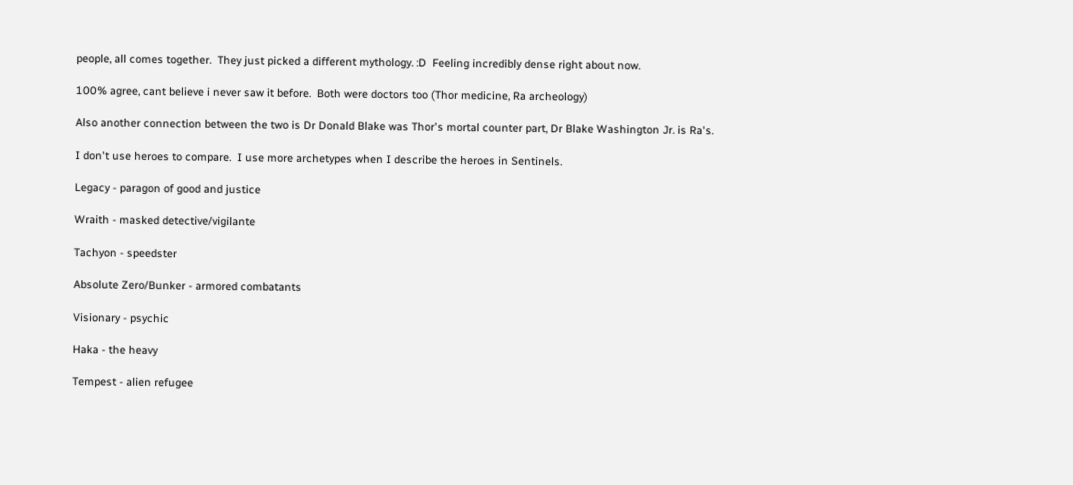people, all comes together.  They just picked a different mythology. :D  Feeling incredibly dense right about now.

100% agree, cant believe i never saw it before.  Both were doctors too (Thor medicine, Ra archeology)

Also another connection between the two is Dr Donald Blake was Thor's mortal counter part, Dr Blake Washington Jr. is Ra's.

I don't use heroes to compare.  I use more archetypes when I describe the heroes in Sentinels.

Legacy - paragon of good and justice

Wraith - masked detective/vigilante

Tachyon - speedster

Absolute Zero/Bunker - armored combatants

Visionary - psychic

Haka - the heavy

Tempest - alien refugee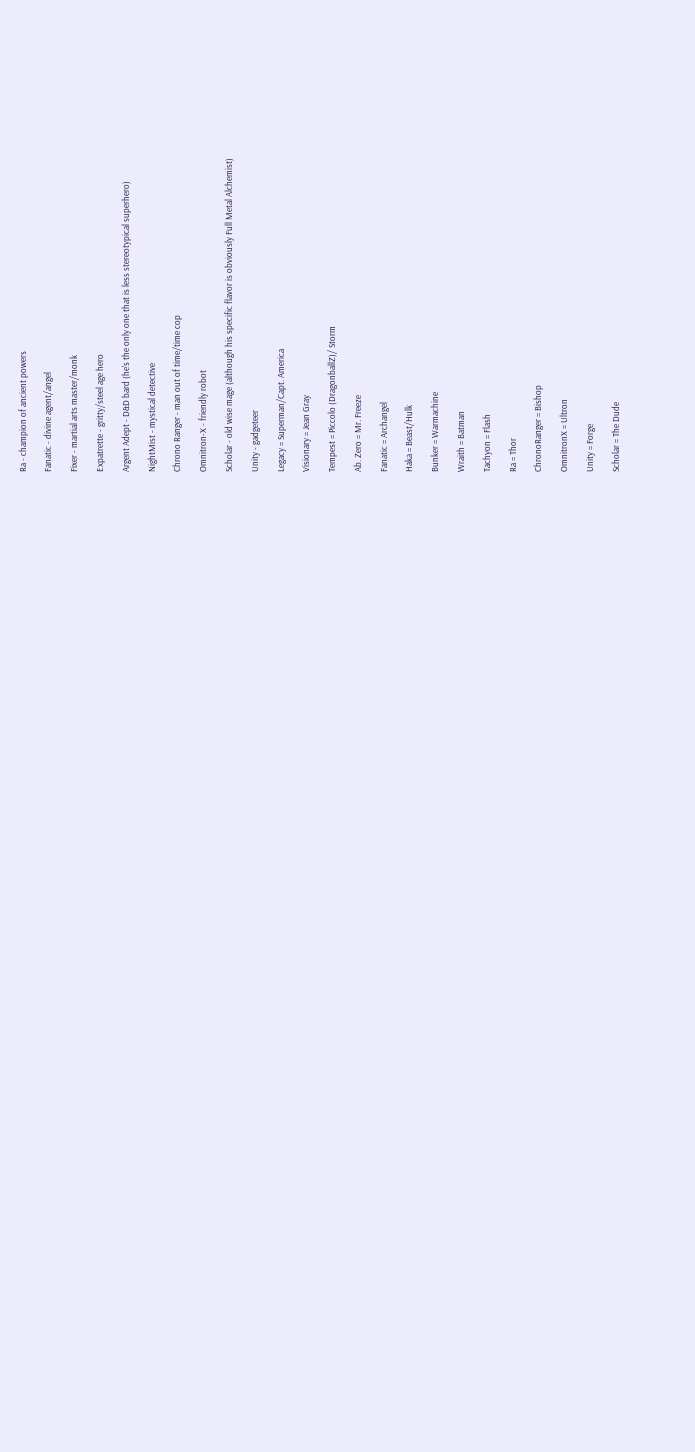Ra - champion of ancient powers

Fanatic - divine agent/angel

Fixer - martial arts master/monk

Expatrette - gritty/steel age hero

Argent Adept - D&D bard (he's the only one that is less stereotypical superhero)

NightMist - mystical detective

Chrono Ranger - man out of time/time cop

Omnitron-X - friendly robot

Scholar - old wise mage (although his specific flavor is obviously Full Metal Alchemist)

Unity - gadgeteer

Legacy = Superman/Capt. America

Visionary = Jean Gray

Tempest = Piccolo (DragonballZ)/ Storm

Ab. Zero = Mr. Freeze

Fanatic = Archangel

Haka = Beast/Hulk

Bunker = Warmachine

Wraith = Batman

Tachyon = Flash

Ra = Thor

ChronoRanger = Bishop

OmnitronX = Ultron

Unity = Forge

Scholar = The Dude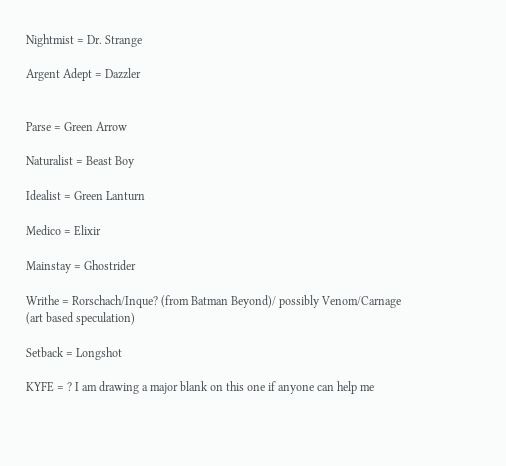Nightmist = Dr. Strange

Argent Adept = Dazzler


Parse = Green Arrow

Naturalist = Beast Boy

Idealist = Green Lanturn

Medico = Elixir

Mainstay = Ghostrider

Writhe = Rorschach/Inque? (from Batman Beyond)/ possibly Venom/Carnage (art based speculation)

Setback = Longshot

KYFE = ? I am drawing a major blank on this one if anyone can help me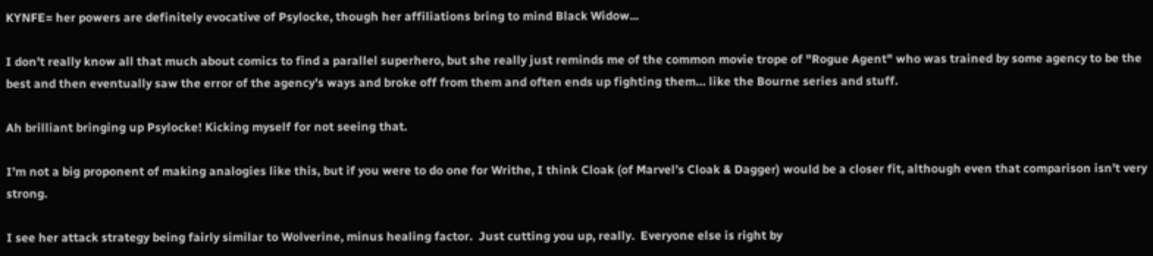KYNFE= her powers are definitely evocative of Psylocke, though her affiliations bring to mind Black Widow...

I don't really know all that much about comics to find a parallel superhero, but she really just reminds me of the common movie trope of "Rogue Agent" who was trained by some agency to be the best and then eventually saw the error of the agency's ways and broke off from them and often ends up fighting them… like the Bourne series and stuff.

Ah brilliant bringing up Psylocke! Kicking myself for not seeing that.

I’m not a big proponent of making analogies like this, but if you were to do one for Writhe, I think Cloak (of Marvel’s Cloak & Dagger) would be a closer fit, although even that comparison isn’t very strong.

I see her attack strategy being fairly similar to Wolverine, minus healing factor.  Just cutting you up, really.  Everyone else is right by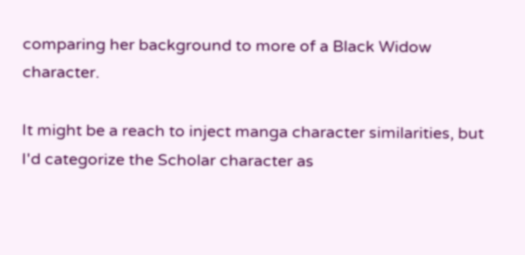comparing her background to more of a Black Widow character.

It might be a reach to inject manga character similarities, but I'd categorize the Scholar character as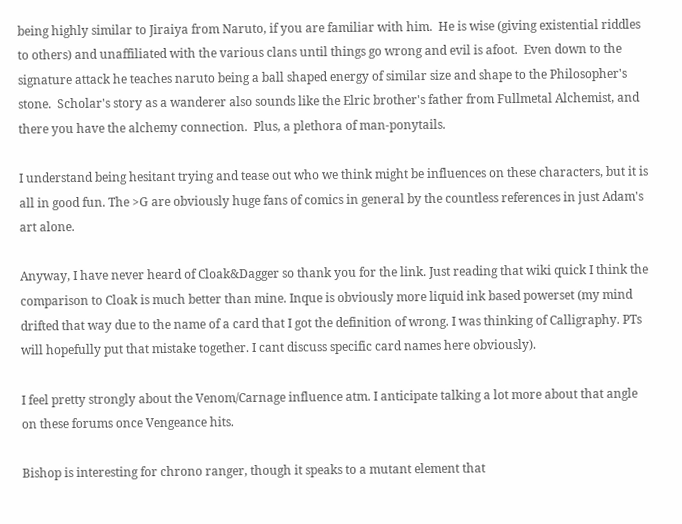being highly similar to Jiraiya from Naruto, if you are familiar with him.  He is wise (giving existential riddles to others) and unaffiliated with the various clans until things go wrong and evil is afoot.  Even down to the signature attack he teaches naruto being a ball shaped energy of similar size and shape to the Philosopher's stone.  Scholar's story as a wanderer also sounds like the Elric brother's father from Fullmetal Alchemist, and there you have the alchemy connection.  Plus, a plethora of man-ponytails.

I understand being hesitant trying and tease out who we think might be influences on these characters, but it is all in good fun. The >G are obviously huge fans of comics in general by the countless references in just Adam's art alone.

Anyway, I have never heard of Cloak&Dagger so thank you for the link. Just reading that wiki quick I think the comparison to Cloak is much better than mine. Inque is obviously more liquid ink based powerset (my mind drifted that way due to the name of a card that I got the definition of wrong. I was thinking of Calligraphy. PTs will hopefully put that mistake together. I cant discuss specific card names here obviously).

I feel pretty strongly about the Venom/Carnage influence atm. I anticipate talking a lot more about that angle on these forums once Vengeance hits.

Bishop is interesting for chrono ranger, though it speaks to a mutant element that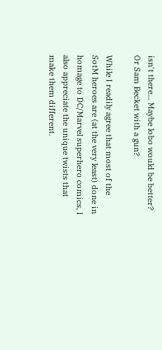isn't there... Maybe lobo would be better?  Or Sam Becket with a gun?

While I readily agree that most of the SotM heroes are (at the very least) done in homage to DC/Marvel superhero comics, I also appreciate the unique twists that make them different.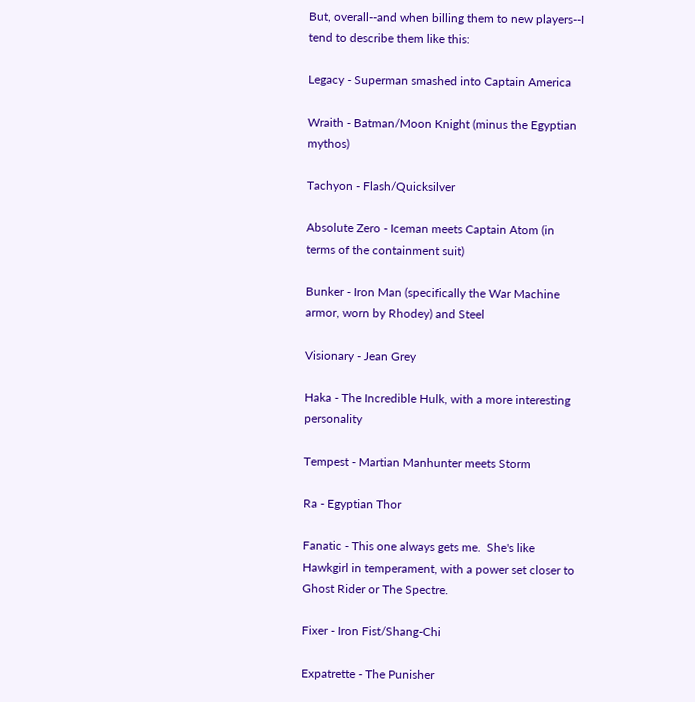But, overall--and when billing them to new players--I tend to describe them like this:

Legacy - Superman smashed into Captain America

Wraith - Batman/Moon Knight (minus the Egyptian mythos)

Tachyon - Flash/Quicksilver

Absolute Zero - Iceman meets Captain Atom (in terms of the containment suit)

Bunker - Iron Man (specifically the War Machine armor, worn by Rhodey) and Steel

Visionary - Jean Grey

Haka - The Incredible Hulk, with a more interesting personality

Tempest - Martian Manhunter meets Storm

Ra - Egyptian Thor

Fanatic - This one always gets me.  She's like Hawkgirl in temperament, with a power set closer to Ghost Rider or The Spectre.

Fixer - Iron Fist/Shang-Chi

Expatrette - The Punisher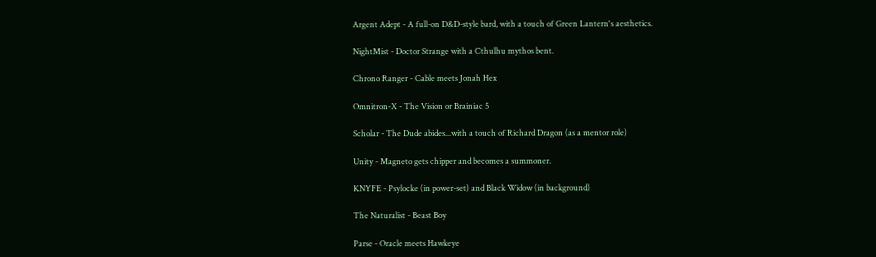Argent Adept - A full-on D&D-style bard, with a touch of Green Lantern's aesthetics.

NightMist - Doctor Strange with a Cthulhu mythos bent.

Chrono Ranger - Cable meets Jonah Hex

Omnitron-X - The Vision or Brainiac 5

Scholar - The Dude abides...with a touch of Richard Dragon (as a mentor role)

Unity - Magneto gets chipper and becomes a summoner.

KNYFE - Psylocke (in power-set) and Black Widow (in background)

The Naturalist - Beast Boy

Parse - Oracle meets Hawkeye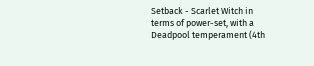Setback - Scarlet Witch in terms of power-set, with a Deadpool temperament (4th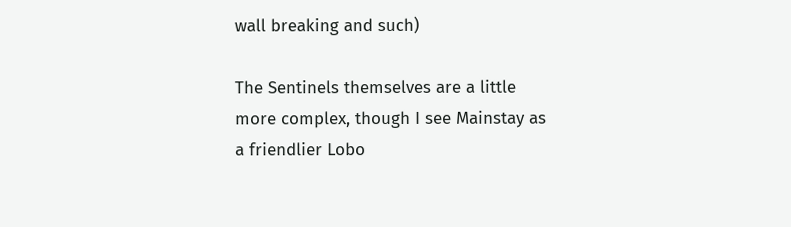wall breaking and such)

The Sentinels themselves are a little more complex, though I see Mainstay as a friendlier Lobo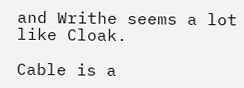and Writhe seems a lot like Cloak.

Cable is a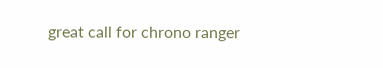great call for chrono ranger